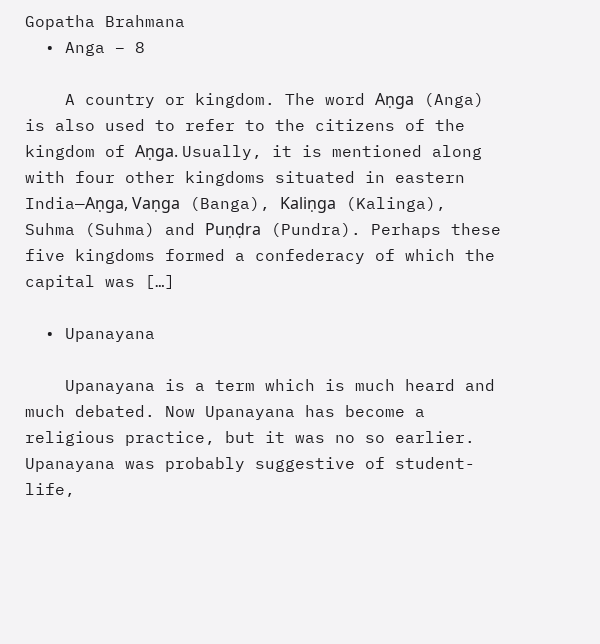Gopatha Brahmana
  • Anga – 8

    A country or kingdom. The word Aṇga (Anga) is also used to refer to the citizens of the kingdom of Aṇga. Usually, it is mentioned along with four other kingdoms situated in eastern India—Aṇga, Vaṇga (Banga), Kaliṇga (Kalinga), Suhma (Suhma) and Puṇḍra (Pundra). Perhaps these five kingdoms formed a confederacy of which the capital was […]

  • Upanayana

    Upanayana is a term which is much heard and much debated. Now Upanayana has become a religious practice, but it was no so earlier. Upanayana was probably suggestive of student-life,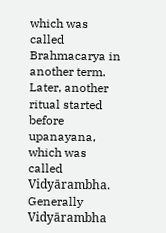which was called Brahmacarya in another term. Later, another ritual started before upanayana, which was called Vidyārambha. Generally Vidyārambha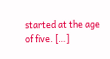started at the age of five. […]